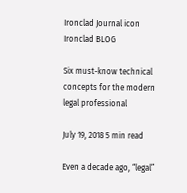Ironclad Journal icon Ironclad BLOG

Six must-know technical concepts for the modern legal professional

July 19, 2018 5 min read

Even a decade ago, “legal”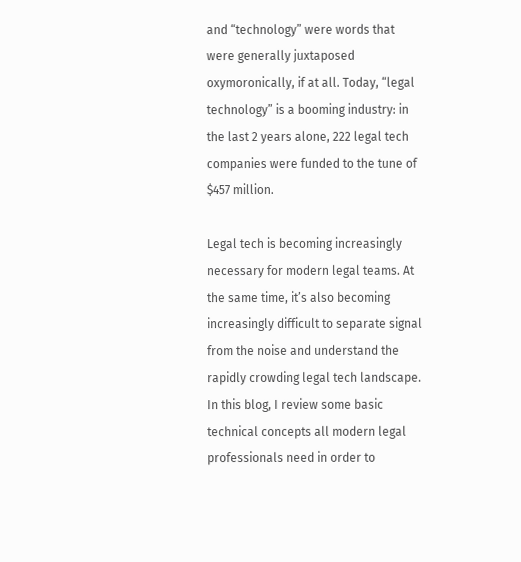and “technology” were words that were generally juxtaposed oxymoronically, if at all. Today, “legal technology” is a booming industry: in the last 2 years alone, 222 legal tech companies were funded to the tune of $457 million.

Legal tech is becoming increasingly necessary for modern legal teams. At the same time, it’s also becoming increasingly difficult to separate signal from the noise and understand the rapidly crowding legal tech landscape. In this blog, I review some basic technical concepts all modern legal professionals need in order to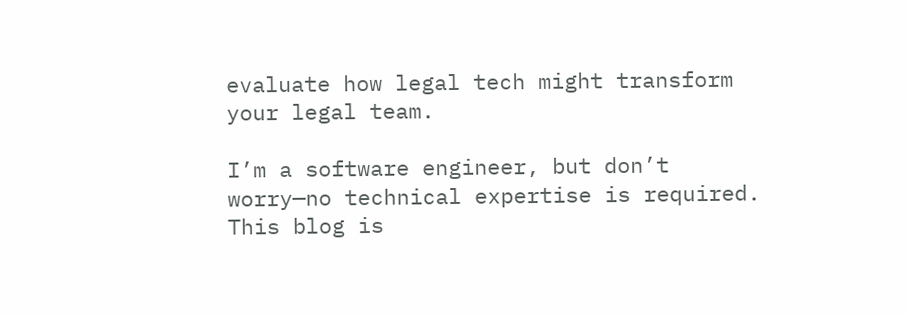evaluate how legal tech might transform your legal team.

I’m a software engineer, but don’t worry—no technical expertise is required. This blog is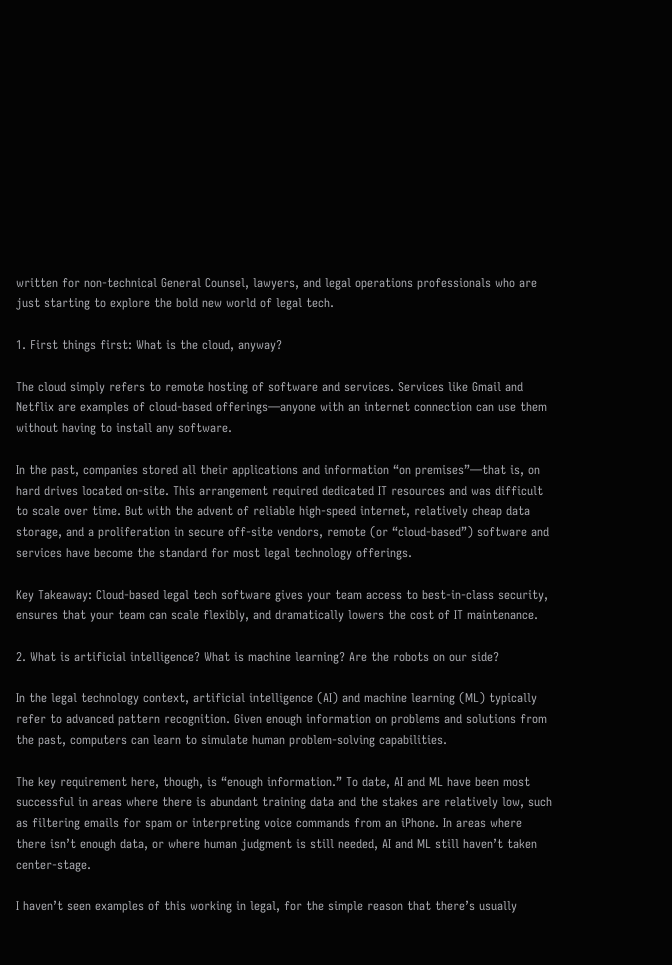written for non-technical General Counsel, lawyers, and legal operations professionals who are just starting to explore the bold new world of legal tech.

1. First things first: What is the cloud, anyway?

The cloud simply refers to remote hosting of software and services. Services like Gmail and Netflix are examples of cloud-based offerings—anyone with an internet connection can use them without having to install any software.

In the past, companies stored all their applications and information “on premises”—that is, on hard drives located on-site. This arrangement required dedicated IT resources and was difficult to scale over time. But with the advent of reliable high-speed internet, relatively cheap data storage, and a proliferation in secure off-site vendors, remote (or “cloud-based”) software and services have become the standard for most legal technology offerings.

Key Takeaway: Cloud-based legal tech software gives your team access to best-in-class security, ensures that your team can scale flexibly, and dramatically lowers the cost of IT maintenance.

2. What is artificial intelligence? What is machine learning? Are the robots on our side?

In the legal technology context, artificial intelligence (AI) and machine learning (ML) typically refer to advanced pattern recognition. Given enough information on problems and solutions from the past, computers can learn to simulate human problem-solving capabilities.

The key requirement here, though, is “enough information.” To date, AI and ML have been most successful in areas where there is abundant training data and the stakes are relatively low, such as filtering emails for spam or interpreting voice commands from an iPhone. In areas where there isn’t enough data, or where human judgment is still needed, AI and ML still haven’t taken center-stage.

I haven’t seen examples of this working in legal, for the simple reason that there’s usually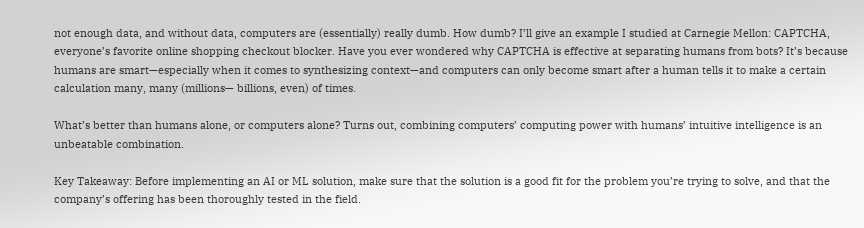not enough data, and without data, computers are (essentially) really dumb. How dumb? I’ll give an example I studied at Carnegie Mellon: CAPTCHA, everyone’s favorite online shopping checkout blocker. Have you ever wondered why CAPTCHA is effective at separating humans from bots? It’s because humans are smart—especially when it comes to synthesizing context—and computers can only become smart after a human tells it to make a certain calculation many, many (millions— billions, even) of times.

What’s better than humans alone, or computers alone? Turns out, combining computers’ computing power with humans’ intuitive intelligence is an unbeatable combination.

Key Takeaway: Before implementing an AI or ML solution, make sure that the solution is a good fit for the problem you’re trying to solve, and that the company’s offering has been thoroughly tested in the field.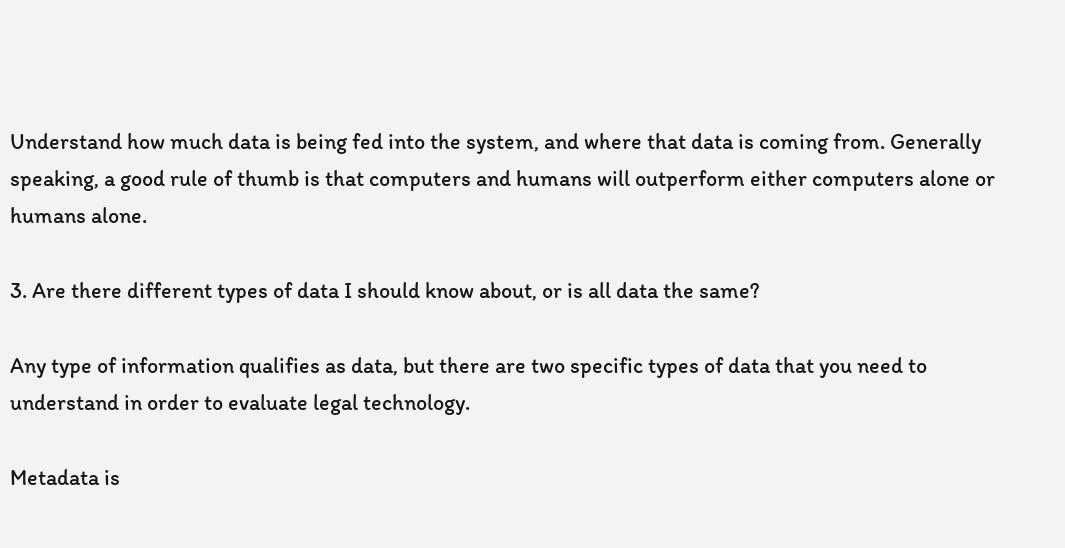Understand how much data is being fed into the system, and where that data is coming from. Generally speaking, a good rule of thumb is that computers and humans will outperform either computers alone or humans alone.

3. Are there different types of data I should know about, or is all data the same?

Any type of information qualifies as data, but there are two specific types of data that you need to understand in order to evaluate legal technology.

Metadata is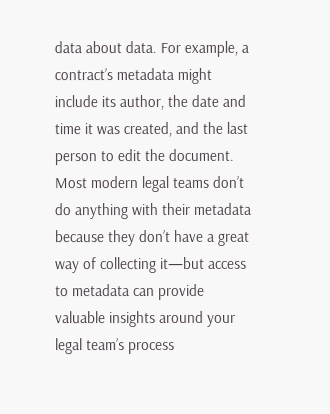data about data. For example, a contract’s metadata might include its author, the date and time it was created, and the last person to edit the document. Most modern legal teams don’t do anything with their metadata because they don’t have a great way of collecting it—but access to metadata can provide valuable insights around your legal team’s process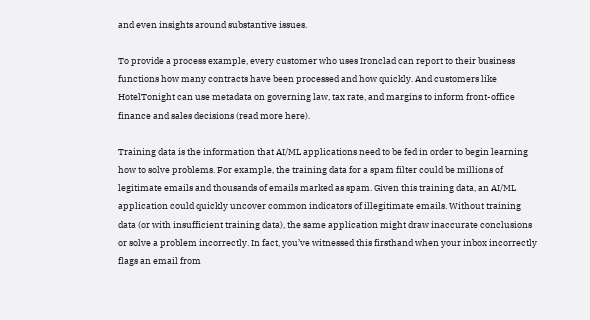and even insights around substantive issues.

To provide a process example, every customer who uses Ironclad can report to their business functions how many contracts have been processed and how quickly. And customers like HotelTonight can use metadata on governing law, tax rate, and margins to inform front-office finance and sales decisions (read more here).

Training data is the information that AI/ML applications need to be fed in order to begin learning how to solve problems. For example, the training data for a spam filter could be millions of legitimate emails and thousands of emails marked as spam. Given this training data, an AI/ML application could quickly uncover common indicators of illegitimate emails. Without training data (or with insufficient training data), the same application might draw inaccurate conclusions or solve a problem incorrectly. In fact, you’ve witnessed this firsthand when your inbox incorrectly flags an email from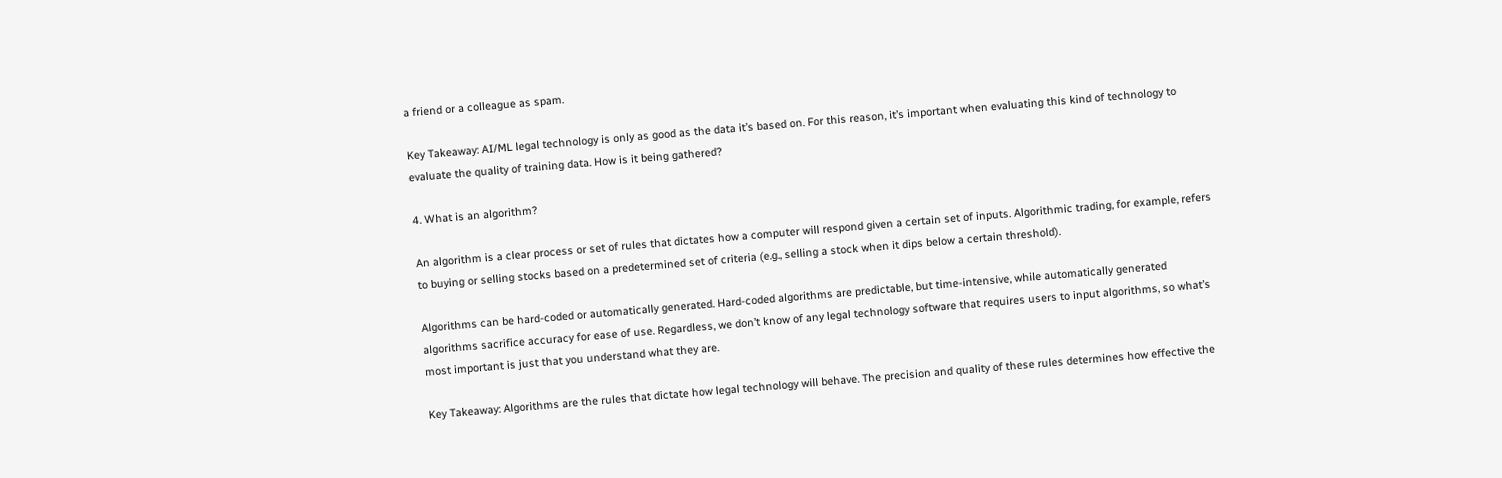a friend or a colleague as spam.

Key Takeaway: AI/ML legal technology is only as good as the data it’s based on. For this reason, it’s important when evaluating this kind of technology to evaluate the quality of training data. How is it being gathered?

4. What is an algorithm?

An algorithm is a clear process or set of rules that dictates how a computer will respond given a certain set of inputs. Algorithmic trading, for example, refers to buying or selling stocks based on a predetermined set of criteria (e.g., selling a stock when it dips below a certain threshold).

Algorithms can be hard-coded or automatically generated. Hard-coded algorithms are predictable, but time-intensive, while automatically generated algorithms sacrifice accuracy for ease of use. Regardless, we don’t know of any legal technology software that requires users to input algorithms, so what’s most important is just that you understand what they are.

Key Takeaway: Algorithms are the rules that dictate how legal technology will behave. The precision and quality of these rules determines how effective the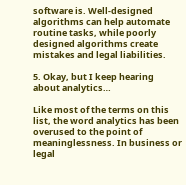software is. Well-designed algorithms can help automate routine tasks, while poorly designed algorithms create mistakes and legal liabilities.

5. Okay, but I keep hearing about analytics…

Like most of the terms on this list, the word analytics has been overused to the point of meaninglessness. In business or legal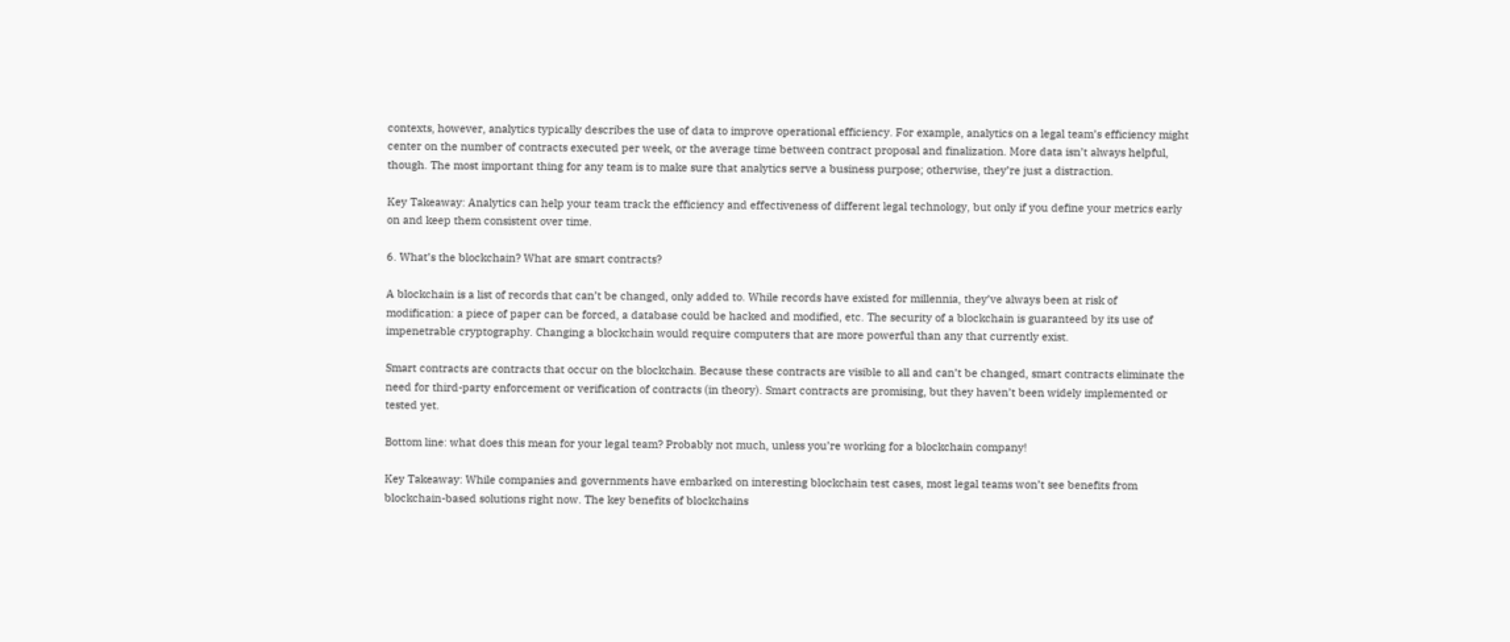contexts, however, analytics typically describes the use of data to improve operational efficiency. For example, analytics on a legal team’s efficiency might center on the number of contracts executed per week, or the average time between contract proposal and finalization. More data isn’t always helpful, though. The most important thing for any team is to make sure that analytics serve a business purpose; otherwise, they’re just a distraction.

Key Takeaway: Analytics can help your team track the efficiency and effectiveness of different legal technology, but only if you define your metrics early on and keep them consistent over time.

6. What’s the blockchain? What are smart contracts?

A blockchain is a list of records that can’t be changed, only added to. While records have existed for millennia, they’ve always been at risk of modification: a piece of paper can be forced, a database could be hacked and modified, etc. The security of a blockchain is guaranteed by its use of impenetrable cryptography. Changing a blockchain would require computers that are more powerful than any that currently exist.

Smart contracts are contracts that occur on the blockchain. Because these contracts are visible to all and can’t be changed, smart contracts eliminate the need for third-party enforcement or verification of contracts (in theory). Smart contracts are promising, but they haven’t been widely implemented or tested yet.

Bottom line: what does this mean for your legal team? Probably not much, unless you’re working for a blockchain company!

Key Takeaway: While companies and governments have embarked on interesting blockchain test cases, most legal teams won’t see benefits from blockchain-based solutions right now. The key benefits of blockchains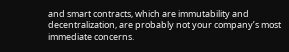and smart contracts, which are immutability and decentralization, are probably not your company’s most immediate concerns.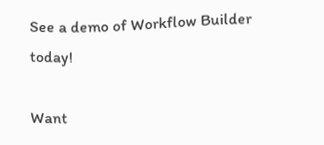See a demo of Workflow Builder today!

Want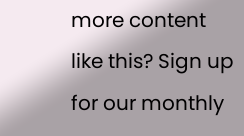more content like this? Sign up for our monthly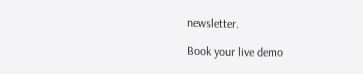newsletter.

Book your live demo